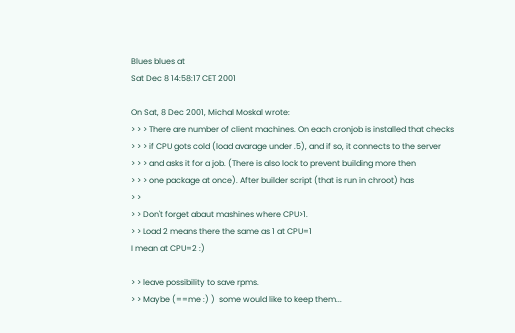Blues blues at
Sat Dec 8 14:58:17 CET 2001

On Sat, 8 Dec 2001, Michal Moskal wrote:
> > > There are number of client machines. On each cronjob is installed that checks
> > > if CPU gots cold (load avarage under .5), and if so, it connects to the server
> > > and asks it for a job. (There is also lock to prevent building more then
> > > one package at once). After builder script (that is run in chroot) has
> >
> > Don't forget abaut mashines where CPU>1.
> > Load 2 means there the same as 1 at CPU=1
I mean at CPU=2 :)

> > leave possibility to save rpms.
> > Maybe (==me :) )  some would like to keep them...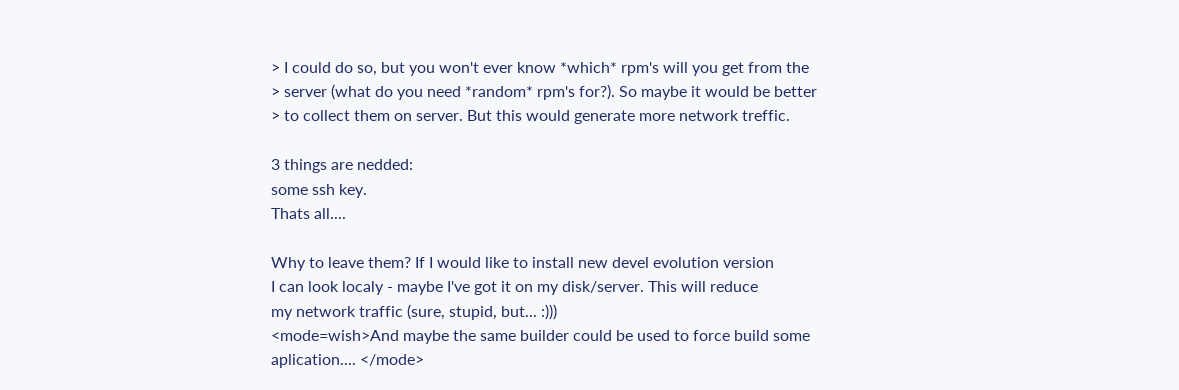> I could do so, but you won't ever know *which* rpm's will you get from the
> server (what do you need *random* rpm's for?). So maybe it would be better
> to collect them on server. But this would generate more network treffic.

3 things are nedded:
some ssh key.
Thats all....

Why to leave them? If I would like to install new devel evolution version
I can look localy - maybe I've got it on my disk/server. This will reduce
my network traffic (sure, stupid, but... :)))
<mode=wish>And maybe the same builder could be used to force build some
aplication.... </mode>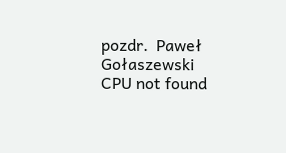pozdr.  Paweł Gołaszewski
CPU not found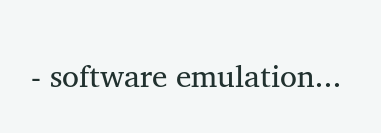- software emulation...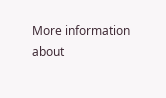More information about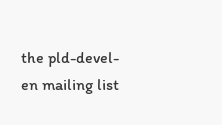the pld-devel-en mailing list